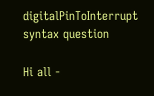digitalPinToInterrupt syntax question

Hi all -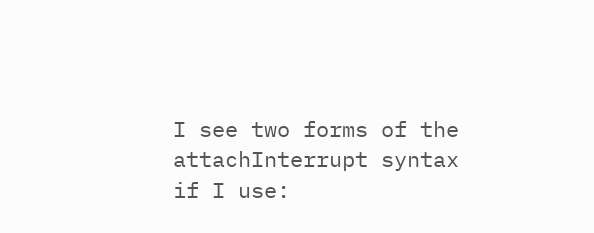I see two forms of the attachInterrupt syntax
if I use: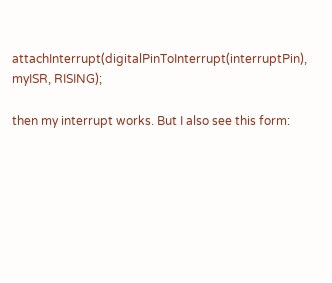attachInterrupt(digitalPinToInterrupt(interruptPin), myISR, RISING);

then my interrupt works. But I also see this form: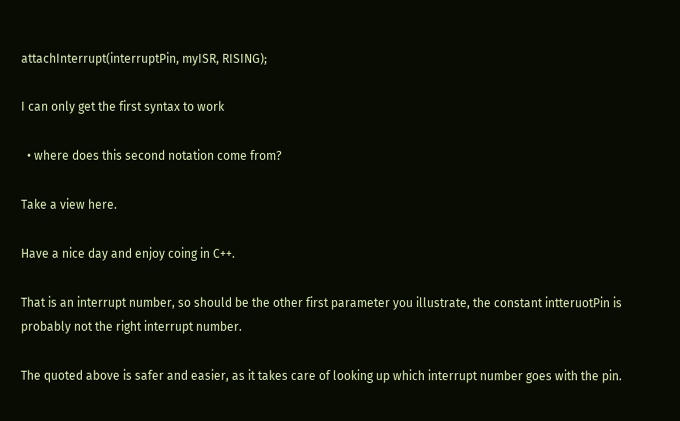attachInterrupt(interruptPin, myISR, RISING);

I can only get the first syntax to work

  • where does this second notation come from?

Take a view here.

Have a nice day and enjoy coing in C++.

That is an interrupt number, so should be the other first parameter you illustrate, the constant intteruotPin is probably not the right interrupt number.

The quoted above is safer and easier, as it takes care of looking up which interrupt number goes with the pin.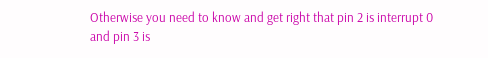Otherwise you need to know and get right that pin 2 is interrupt 0 and pin 3 is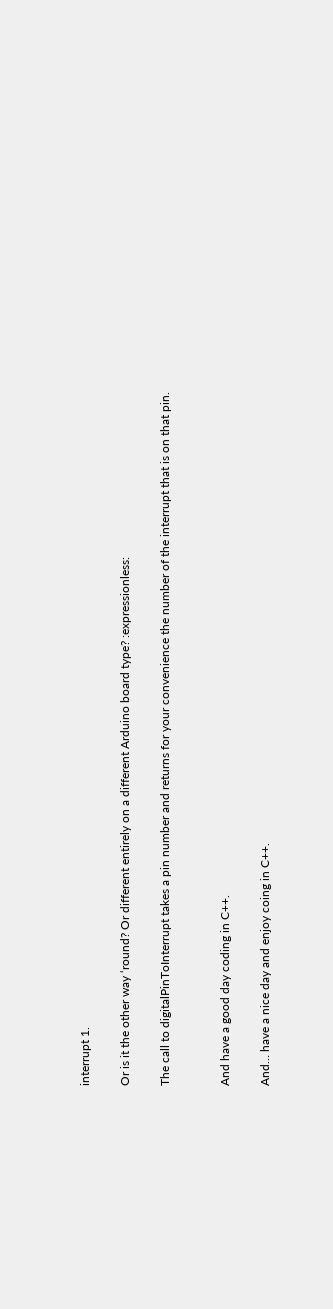interrupt 1.

Or is it the other way ‘round? Or different entirely on a different Arduino board type? :expressionless:

The call to digitalPinToInterrupt takes a pin number and returns for your convenience the number of the interrupt that is on that pin.


And have a good day coding in C++.

And… have a nice day and enjoy coing in C++.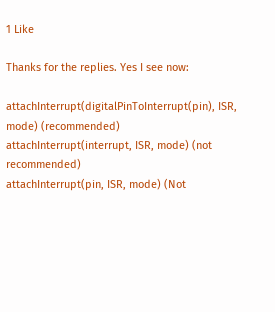1 Like

Thanks for the replies. Yes I see now:

attachInterrupt(digitalPinToInterrupt(pin), ISR, mode) (recommended)
attachInterrupt(interrupt, ISR, mode) (not recommended)
attachInterrupt(pin, ISR, mode) (Not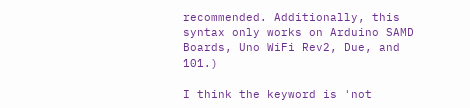recommended. Additionally, this syntax only works on Arduino SAMD Boards, Uno WiFi Rev2, Due, and 101.)

I think the keyword is 'not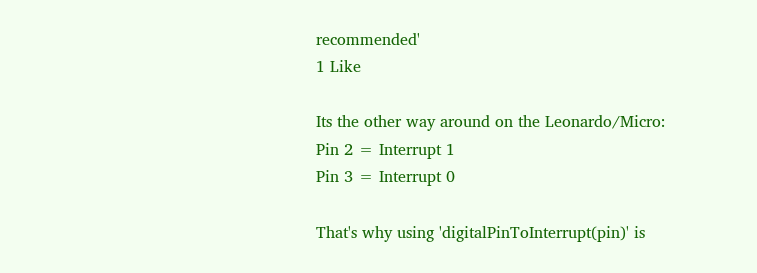recommended'
1 Like

Its the other way around on the Leonardo/Micro:
Pin 2 = Interrupt 1
Pin 3 = Interrupt 0

That's why using 'digitalPinToInterrupt(pin)' is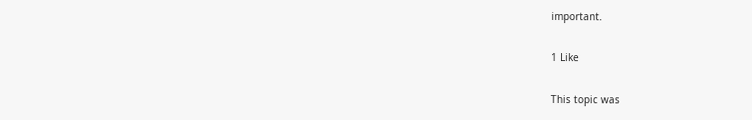important.

1 Like

This topic was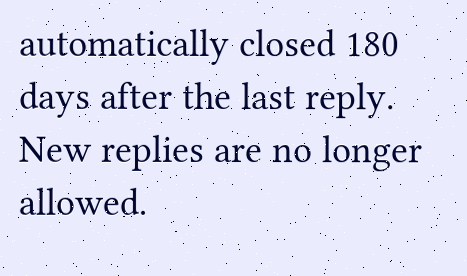automatically closed 180 days after the last reply. New replies are no longer allowed.